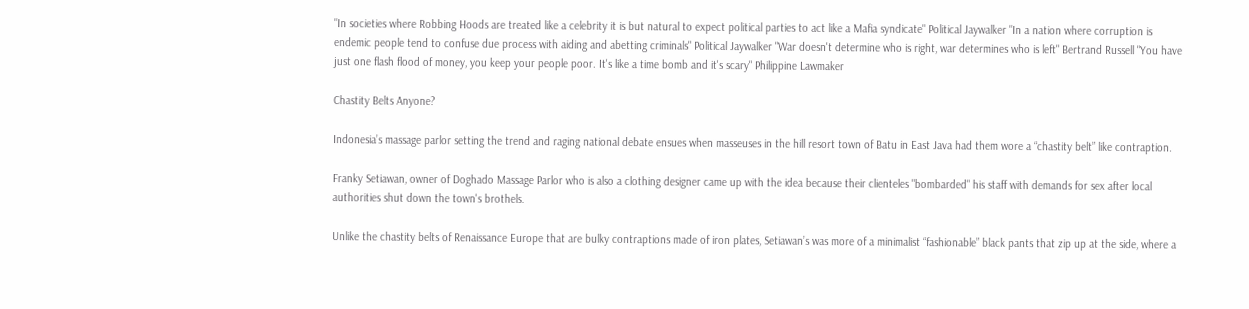"In societies where Robbing Hoods are treated like a celebrity it is but natural to expect political parties to act like a Mafia syndicate" Political Jaywalker "In a nation where corruption is endemic people tend to confuse due process with aiding and abetting criminals" Political Jaywalker "War doesn't determine who is right, war determines who is left" Bertrand Russell "You have just one flash flood of money, you keep your people poor. It's like a time bomb and it's scary" Philippine Lawmaker

Chastity Belts Anyone?

Indonesia’s massage parlor setting the trend and raging national debate ensues when masseuses in the hill resort town of Batu in East Java had them wore a “chastity belt” like contraption.

Franky Setiawan, owner of Doghado Massage Parlor who is also a clothing designer came up with the idea because their clienteles "bombarded" his staff with demands for sex after local authorities shut down the town's brothels.

Unlike the chastity belts of Renaissance Europe that are bulky contraptions made of iron plates, Setiawan’s was more of a minimalist “fashionable” black pants that zip up at the side, where a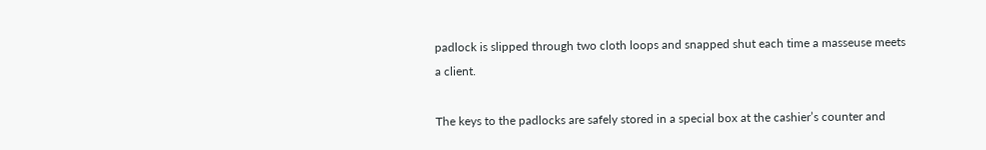padlock is slipped through two cloth loops and snapped shut each time a masseuse meets a client.

The keys to the padlocks are safely stored in a special box at the cashier’s counter and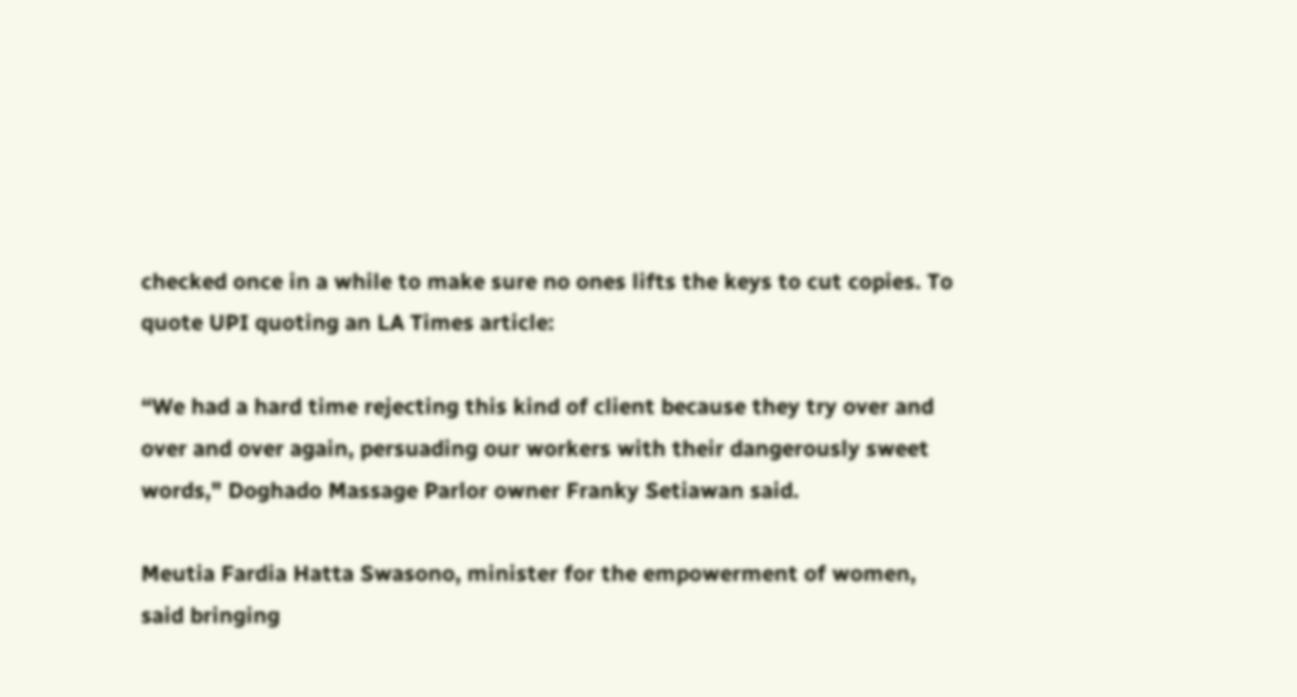checked once in a while to make sure no ones lifts the keys to cut copies. To quote UPI quoting an LA Times article:

“We had a hard time rejecting this kind of client because they try over and over and over again, persuading our workers with their dangerously sweet words," Doghado Massage Parlor owner Franky Setiawan said.

Meutia Fardia Hatta Swasono, minister for the empowerment of women, said bringing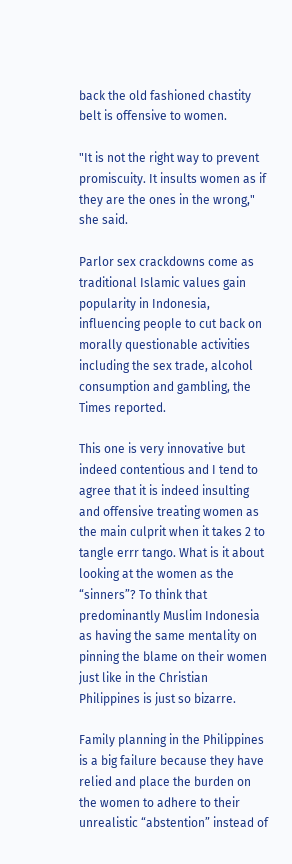back the old fashioned chastity belt is offensive to women.

"It is not the right way to prevent promiscuity. It insults women as if they are the ones in the wrong," she said.

Parlor sex crackdowns come as traditional Islamic values gain popularity in Indonesia, influencing people to cut back on morally questionable activities including the sex trade, alcohol consumption and gambling, the Times reported.

This one is very innovative but indeed contentious and I tend to agree that it is indeed insulting and offensive treating women as the main culprit when it takes 2 to tangle errr tango. What is it about looking at the women as the “sinners”? To think that predominantly Muslim Indonesia as having the same mentality on pinning the blame on their women just like in the Christian Philippines is just so bizarre.

Family planning in the Philippines is a big failure because they have relied and place the burden on the women to adhere to their unrealistic “abstention” instead of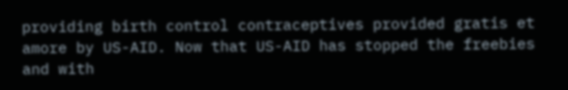providing birth control contraceptives provided gratis et amore by US-AID. Now that US-AID has stopped the freebies and with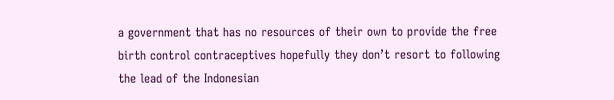a government that has no resources of their own to provide the free birth control contraceptives hopefully they don’t resort to following the lead of the Indonesian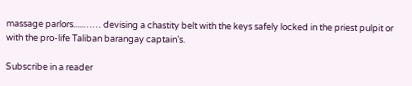massage parlors.....…… devising a chastity belt with the keys safely locked in the priest pulpit or with the pro-life Taliban barangay captain’s.

Subscribe in a reader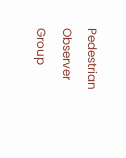Pedestrian Observer Group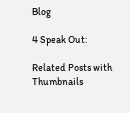Blog

4 Speak Out:

Related Posts with Thumbnails